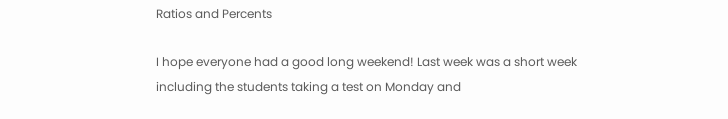Ratios and Percents

I hope everyone had a good long weekend! Last week was a short week including the students taking a test on Monday and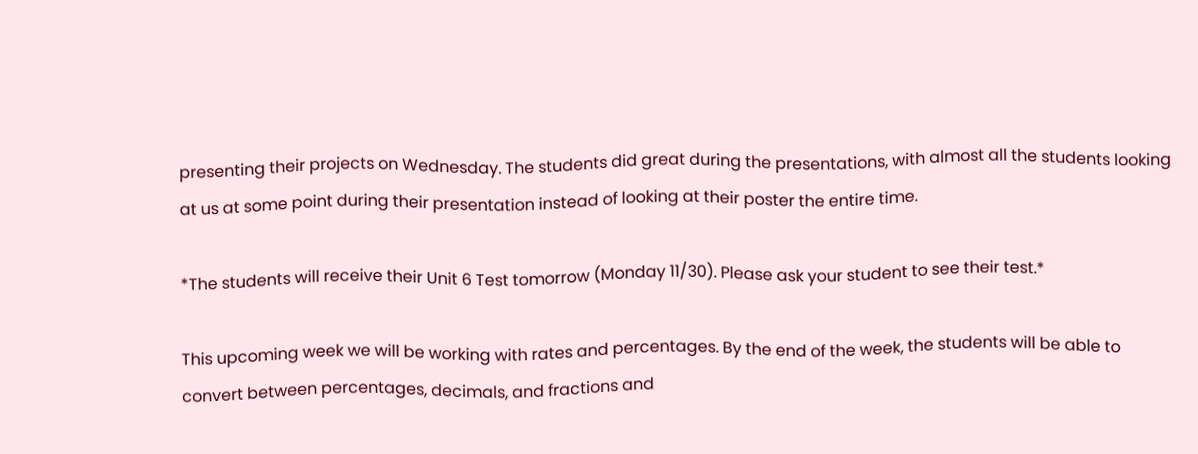presenting their projects on Wednesday. The students did great during the presentations, with almost all the students looking at us at some point during their presentation instead of looking at their poster the entire time.

*The students will receive their Unit 6 Test tomorrow (Monday 11/30). Please ask your student to see their test.*

This upcoming week we will be working with rates and percentages. By the end of the week, the students will be able to convert between percentages, decimals, and fractions and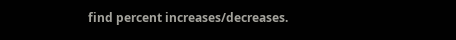find percent increases/decreases.